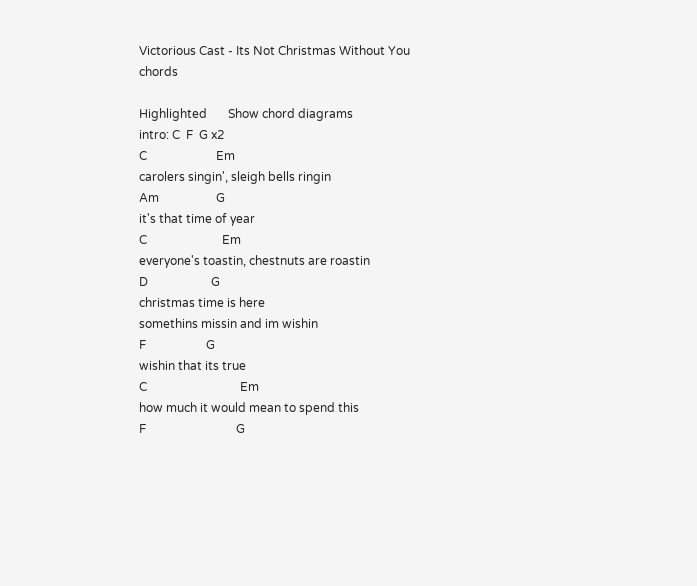Victorious Cast - Its Not Christmas Without You chords

Highlighted       Show chord diagrams
intro: C  F  G x2
C                       Em
carolers singin', sleigh bells ringin
Am                   G
it's that time of year
C                         Em
everyone's toastin, chestnuts are roastin
D                     G
christmas time is here
somethins missin and im wishin
F                    G
wishin that its true
C                               Em
how much it would mean to spend this
F                              G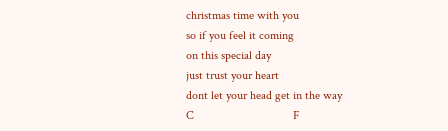christmas time with you
so if you feel it coming
on this special day
just trust your heart
dont let your head get in the way
C                                 F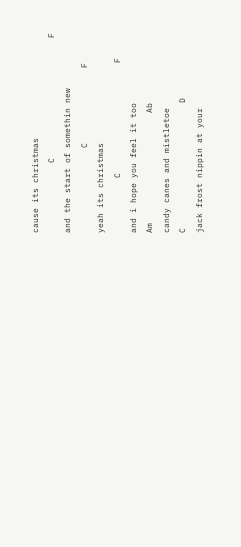cause its christmas
              C                        F
and the start of somethin new
                 C               F
yeah its christmas
           C                      F
and i hope you feel it too
Am                      Ab
candy canes and mistletoe
C                         D
jack frost nippin at your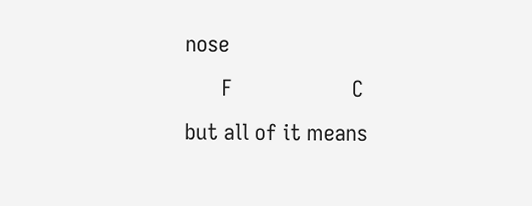nose
      F                    C
but all of it means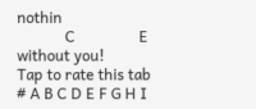nothin
            C                E
without you!
Tap to rate this tab
# A B C D E F G H I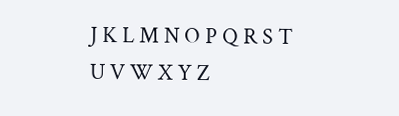J K L M N O P Q R S T U V W X Y Z